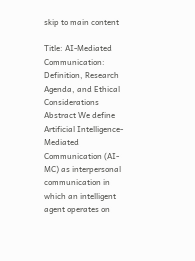skip to main content

Title: AI-Mediated Communication: Definition, Research Agenda, and Ethical Considerations
Abstract We define Artificial Intelligence-Mediated Communication (AI-MC) as interpersonal communication in which an intelligent agent operates on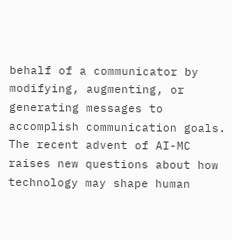behalf of a communicator by modifying, augmenting, or generating messages to accomplish communication goals. The recent advent of AI-MC raises new questions about how technology may shape human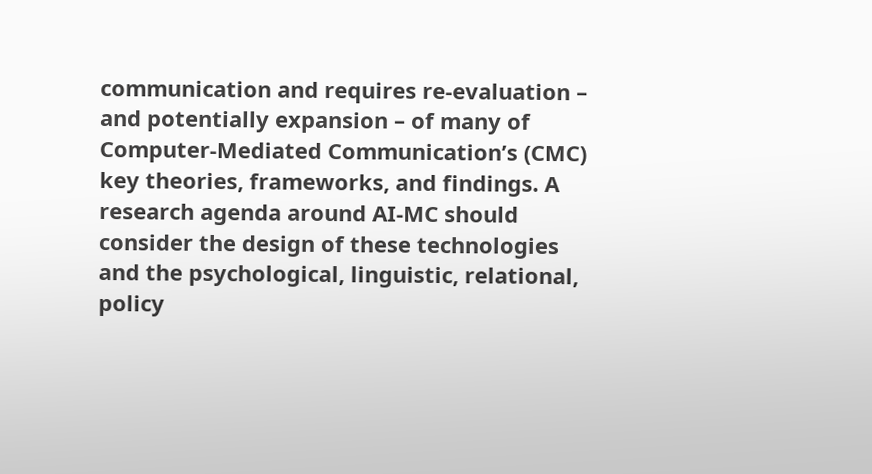communication and requires re-evaluation – and potentially expansion – of many of Computer-Mediated Communication’s (CMC) key theories, frameworks, and findings. A research agenda around AI-MC should consider the design of these technologies and the psychological, linguistic, relational, policy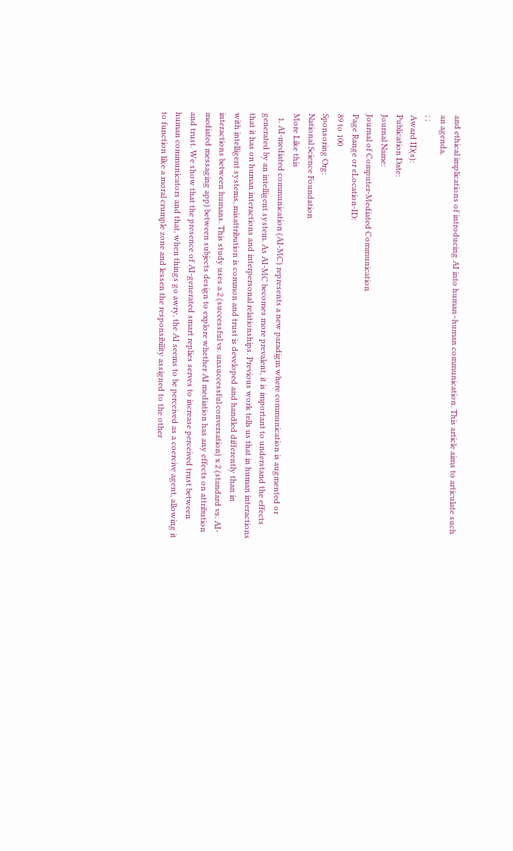and ethical implications of introducing AI into human–human communication. This article aims to articulate such an agenda.
; ;
Award ID(s):
Publication Date:
Journal Name:
Journal of Computer-Mediated Communication
Page Range or eLocation-ID:
89 to 100
Sponsoring Org:
National Science Foundation
More Like this
  1. AI-mediated communication (AI-MC) represents a new paradigm where communication is augmented or generated by an intelligent system. As AI-MC becomes more prevalent, it is important to understand the effects that it has on human interactions and interpersonal relationships. Previous work tells us that in human interactions with intelligent systems, misattribution is common and trust is developed and handled differently than in interactions between humans. This study uses a 2 (successful vs. unsuccessful conversation) x 2 (standard vs. AI-mediated messaging app) between subjects design to explore whether AI mediation has any effects on attribution and trust. We show that the presence of AI-generated smart replies serves to increase perceived trust between human communicators and that, when things go awry, the AI seems to be perceived as a coercive agent, allowing it to function like a moral crumple zone and lessen the responsibility assigned to the other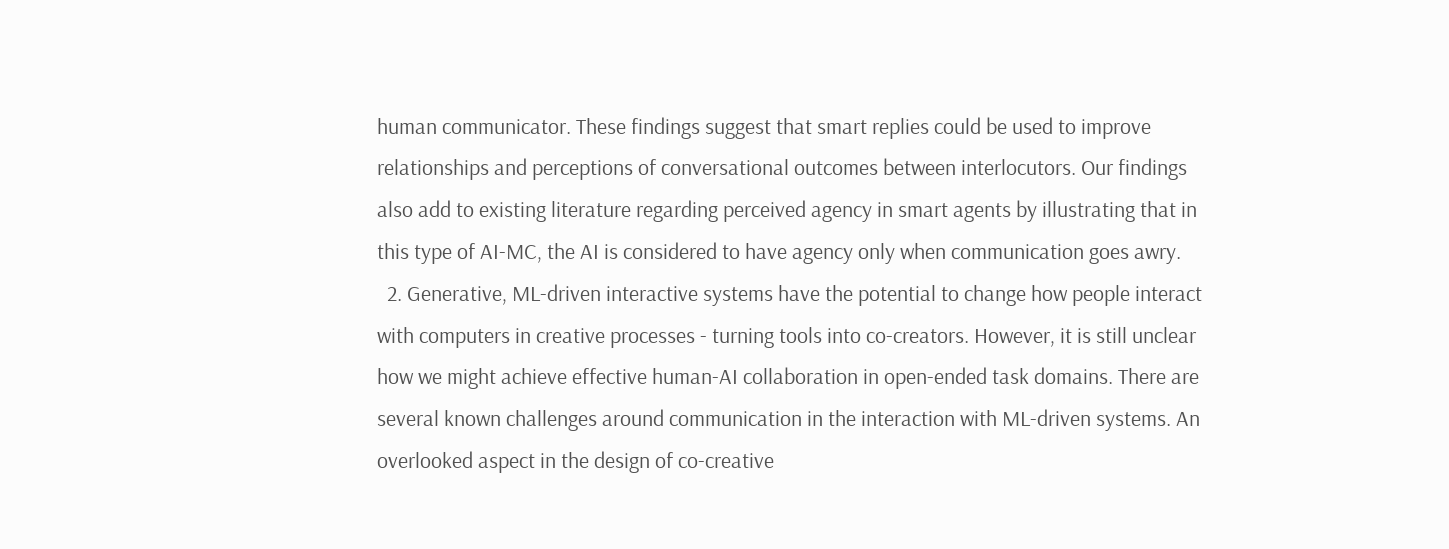human communicator. These findings suggest that smart replies could be used to improve relationships and perceptions of conversational outcomes between interlocutors. Our findings also add to existing literature regarding perceived agency in smart agents by illustrating that in this type of AI-MC, the AI is considered to have agency only when communication goes awry.
  2. Generative, ML-driven interactive systems have the potential to change how people interact with computers in creative processes - turning tools into co-creators. However, it is still unclear how we might achieve effective human-AI collaboration in open-ended task domains. There are several known challenges around communication in the interaction with ML-driven systems. An overlooked aspect in the design of co-creative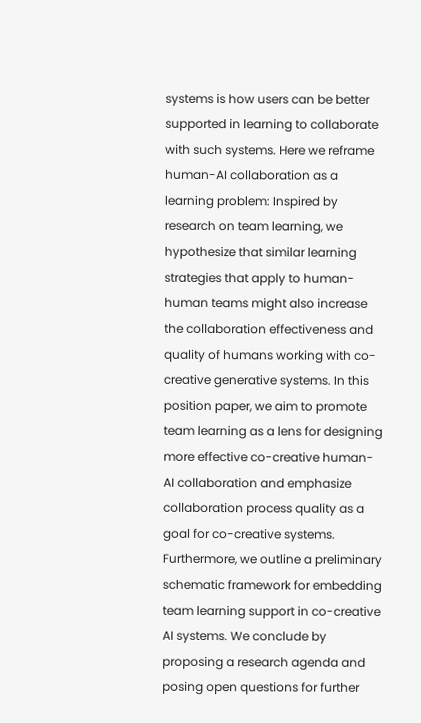systems is how users can be better supported in learning to collaborate with such systems. Here we reframe human-AI collaboration as a learning problem: Inspired by research on team learning, we hypothesize that similar learning strategies that apply to human-human teams might also increase the collaboration effectiveness and quality of humans working with co-creative generative systems. In this position paper, we aim to promote team learning as a lens for designing more effective co-creative human-AI collaboration and emphasize collaboration process quality as a goal for co-creative systems. Furthermore, we outline a preliminary schematic framework for embedding team learning support in co-creative AI systems. We conclude by proposing a research agenda and posing open questions for further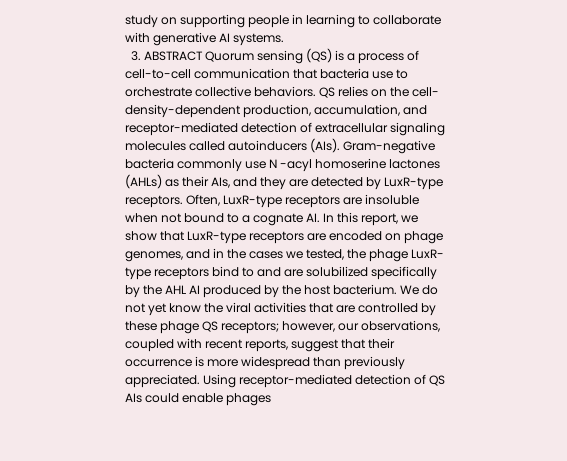study on supporting people in learning to collaborate with generative AI systems.
  3. ABSTRACT Quorum sensing (QS) is a process of cell-to-cell communication that bacteria use to orchestrate collective behaviors. QS relies on the cell-density-dependent production, accumulation, and receptor-mediated detection of extracellular signaling molecules called autoinducers (AIs). Gram-negative bacteria commonly use N -acyl homoserine lactones (AHLs) as their AIs, and they are detected by LuxR-type receptors. Often, LuxR-type receptors are insoluble when not bound to a cognate AI. In this report, we show that LuxR-type receptors are encoded on phage genomes, and in the cases we tested, the phage LuxR-type receptors bind to and are solubilized specifically by the AHL AI produced by the host bacterium. We do not yet know the viral activities that are controlled by these phage QS receptors; however, our observations, coupled with recent reports, suggest that their occurrence is more widespread than previously appreciated. Using receptor-mediated detection of QS AIs could enable phages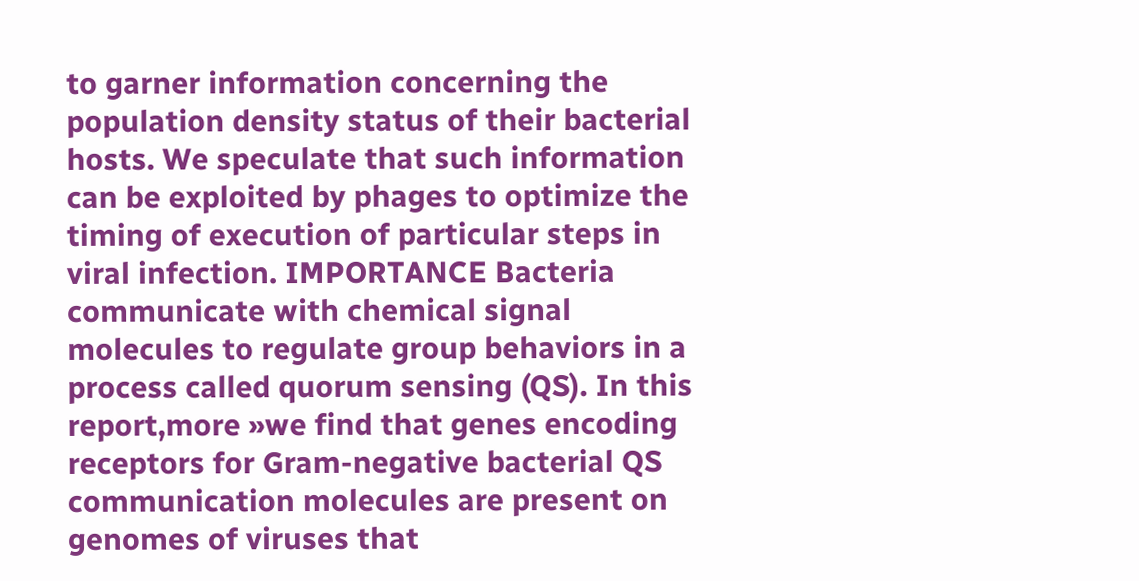to garner information concerning the population density status of their bacterial hosts. We speculate that such information can be exploited by phages to optimize the timing of execution of particular steps in viral infection. IMPORTANCE Bacteria communicate with chemical signal molecules to regulate group behaviors in a process called quorum sensing (QS). In this report,more »we find that genes encoding receptors for Gram-negative bacterial QS communication molecules are present on genomes of viruses that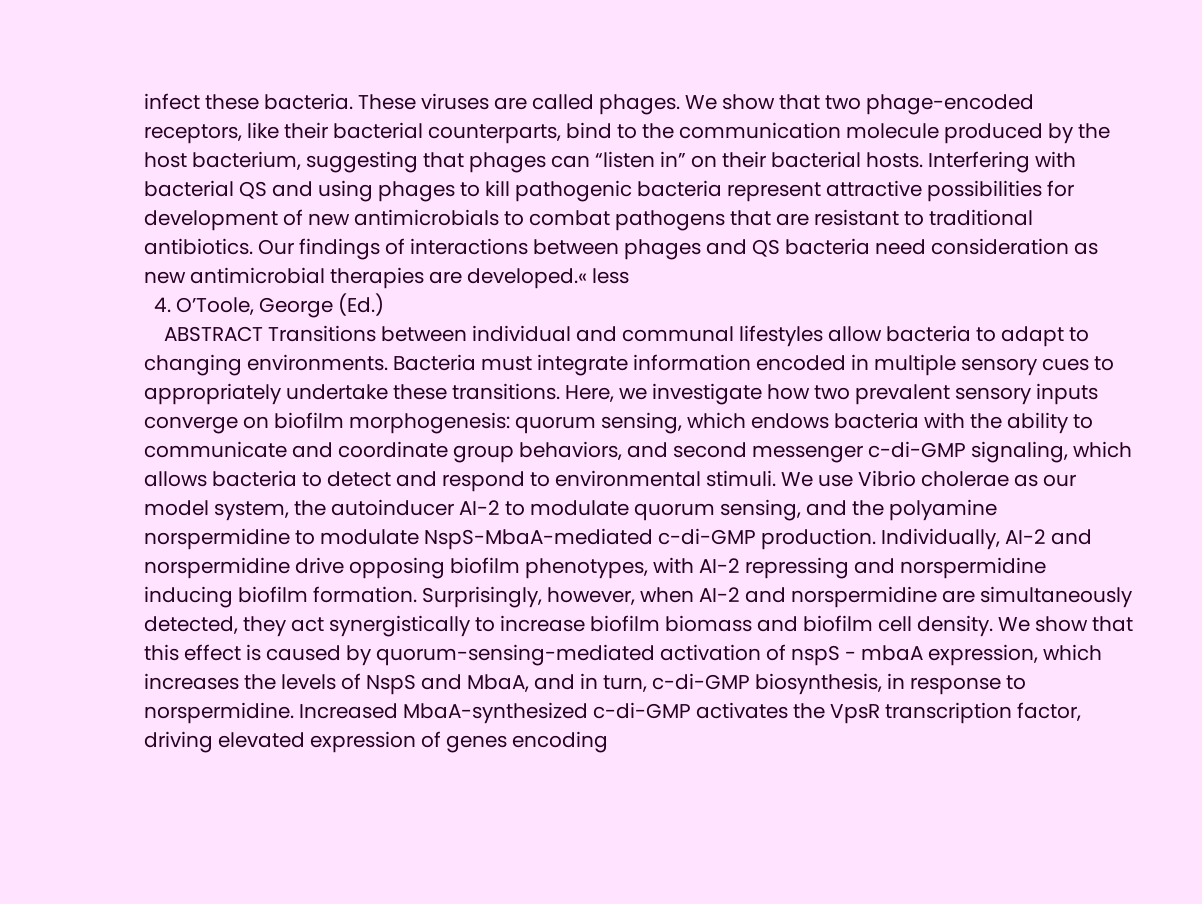infect these bacteria. These viruses are called phages. We show that two phage-encoded receptors, like their bacterial counterparts, bind to the communication molecule produced by the host bacterium, suggesting that phages can “listen in” on their bacterial hosts. Interfering with bacterial QS and using phages to kill pathogenic bacteria represent attractive possibilities for development of new antimicrobials to combat pathogens that are resistant to traditional antibiotics. Our findings of interactions between phages and QS bacteria need consideration as new antimicrobial therapies are developed.« less
  4. O’Toole, George (Ed.)
    ABSTRACT Transitions between individual and communal lifestyles allow bacteria to adapt to changing environments. Bacteria must integrate information encoded in multiple sensory cues to appropriately undertake these transitions. Here, we investigate how two prevalent sensory inputs converge on biofilm morphogenesis: quorum sensing, which endows bacteria with the ability to communicate and coordinate group behaviors, and second messenger c-di-GMP signaling, which allows bacteria to detect and respond to environmental stimuli. We use Vibrio cholerae as our model system, the autoinducer AI-2 to modulate quorum sensing, and the polyamine norspermidine to modulate NspS-MbaA-mediated c-di-GMP production. Individually, AI-2 and norspermidine drive opposing biofilm phenotypes, with AI-2 repressing and norspermidine inducing biofilm formation. Surprisingly, however, when AI-2 and norspermidine are simultaneously detected, they act synergistically to increase biofilm biomass and biofilm cell density. We show that this effect is caused by quorum-sensing-mediated activation of nspS - mbaA expression, which increases the levels of NspS and MbaA, and in turn, c-di-GMP biosynthesis, in response to norspermidine. Increased MbaA-synthesized c-di-GMP activates the VpsR transcription factor, driving elevated expression of genes encoding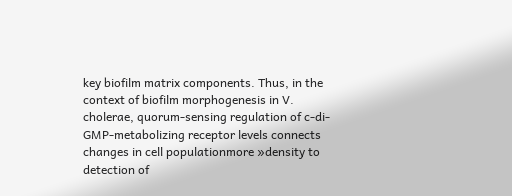key biofilm matrix components. Thus, in the context of biofilm morphogenesis in V. cholerae, quorum-sensing regulation of c-di-GMP-metabolizing receptor levels connects changes in cell populationmore »density to detection of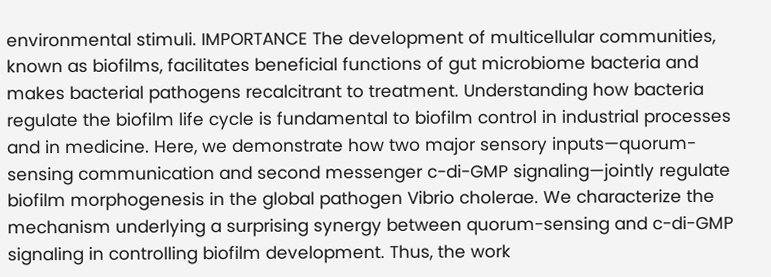environmental stimuli. IMPORTANCE The development of multicellular communities, known as biofilms, facilitates beneficial functions of gut microbiome bacteria and makes bacterial pathogens recalcitrant to treatment. Understanding how bacteria regulate the biofilm life cycle is fundamental to biofilm control in industrial processes and in medicine. Here, we demonstrate how two major sensory inputs—quorum-sensing communication and second messenger c-di-GMP signaling—jointly regulate biofilm morphogenesis in the global pathogen Vibrio cholerae. We characterize the mechanism underlying a surprising synergy between quorum-sensing and c-di-GMP signaling in controlling biofilm development. Thus, the work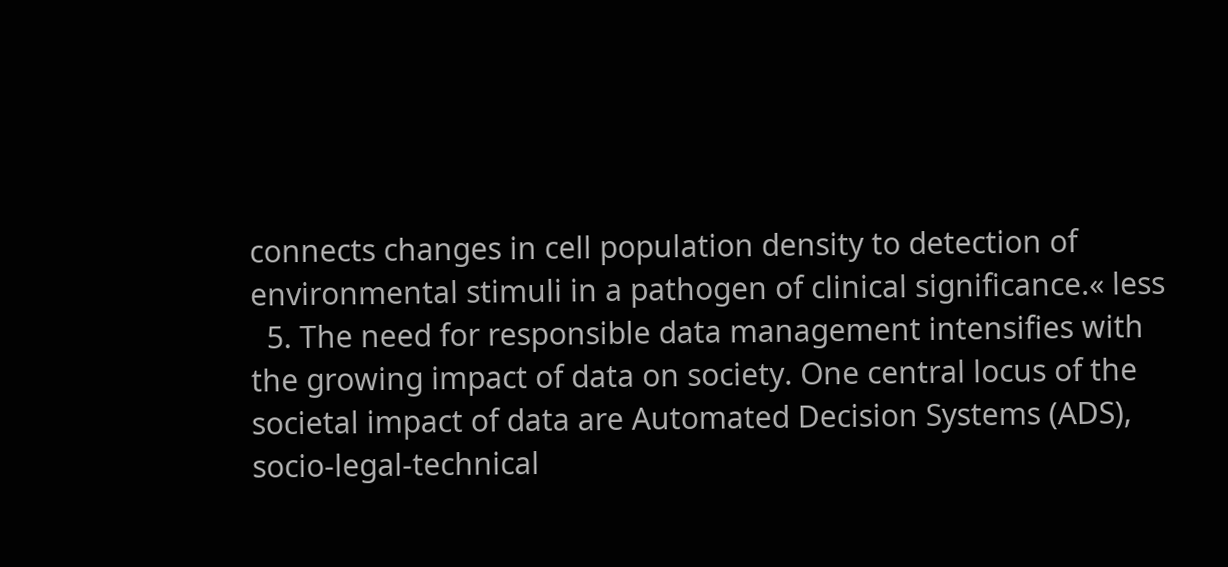connects changes in cell population density to detection of environmental stimuli in a pathogen of clinical significance.« less
  5. The need for responsible data management intensifies with the growing impact of data on society. One central locus of the societal impact of data are Automated Decision Systems (ADS), socio-legal-technical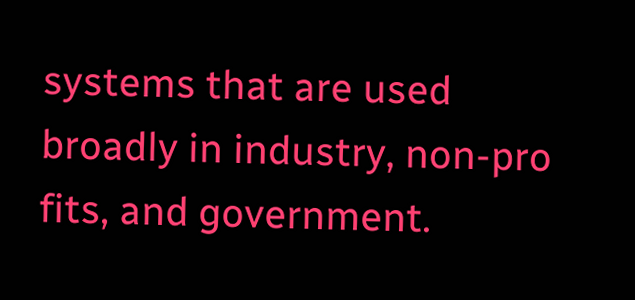systems that are used broadly in industry, non-pro fits, and government.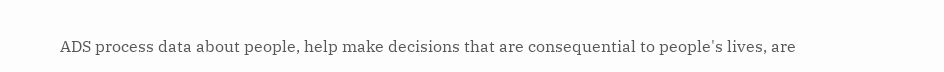ADS process data about people, help make decisions that are consequential to people's lives, are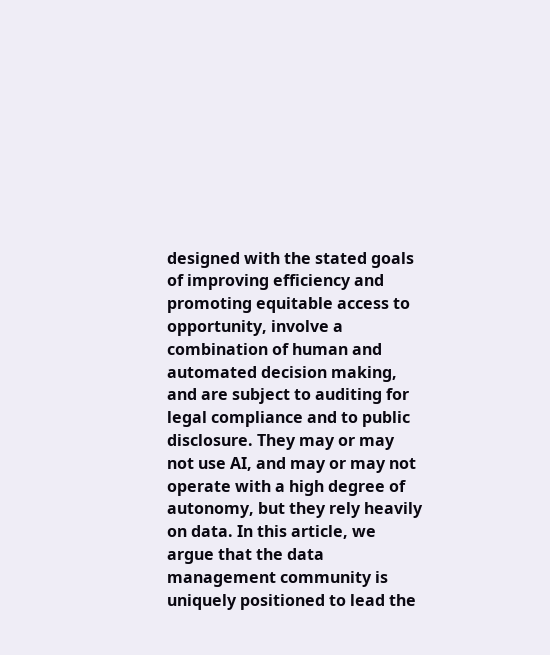designed with the stated goals of improving efficiency and promoting equitable access to opportunity, involve a combination of human and automated decision making, and are subject to auditing for legal compliance and to public disclosure. They may or may not use AI, and may or may not operate with a high degree of autonomy, but they rely heavily on data. In this article, we argue that the data management community is uniquely positioned to lead the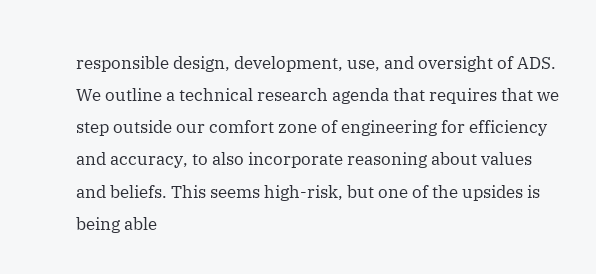responsible design, development, use, and oversight of ADS. We outline a technical research agenda that requires that we step outside our comfort zone of engineering for efficiency and accuracy, to also incorporate reasoning about values and beliefs. This seems high-risk, but one of the upsides is being able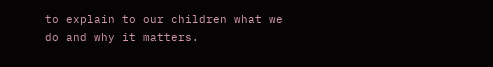to explain to our children what we do and why it matters.